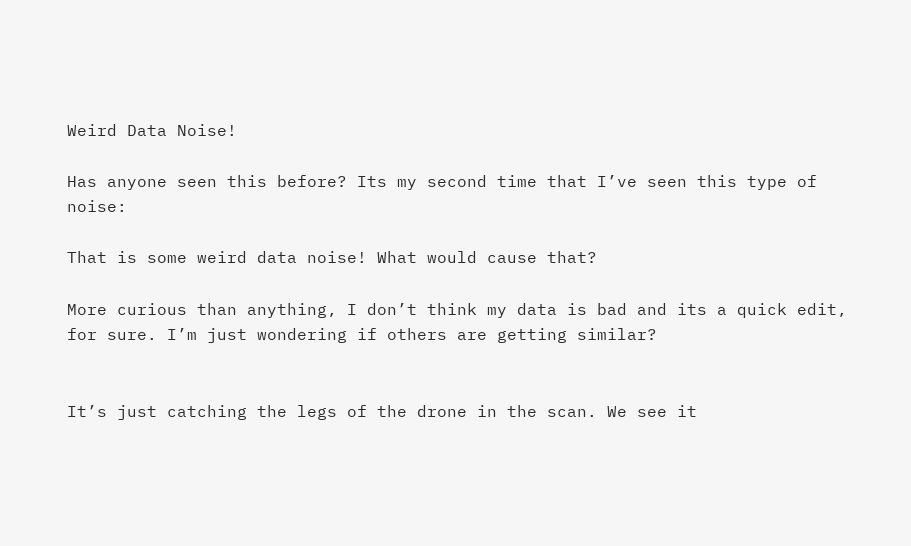Weird Data Noise!

Has anyone seen this before? Its my second time that I’ve seen this type of noise:

That is some weird data noise! What would cause that?

More curious than anything, I don’t think my data is bad and its a quick edit, for sure. I’m just wondering if others are getting similar?


It’s just catching the legs of the drone in the scan. We see it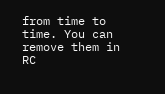from time to time. You can remove them in RC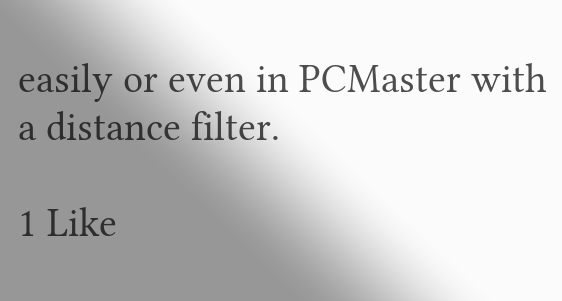easily or even in PCMaster with a distance filter.

1 Like